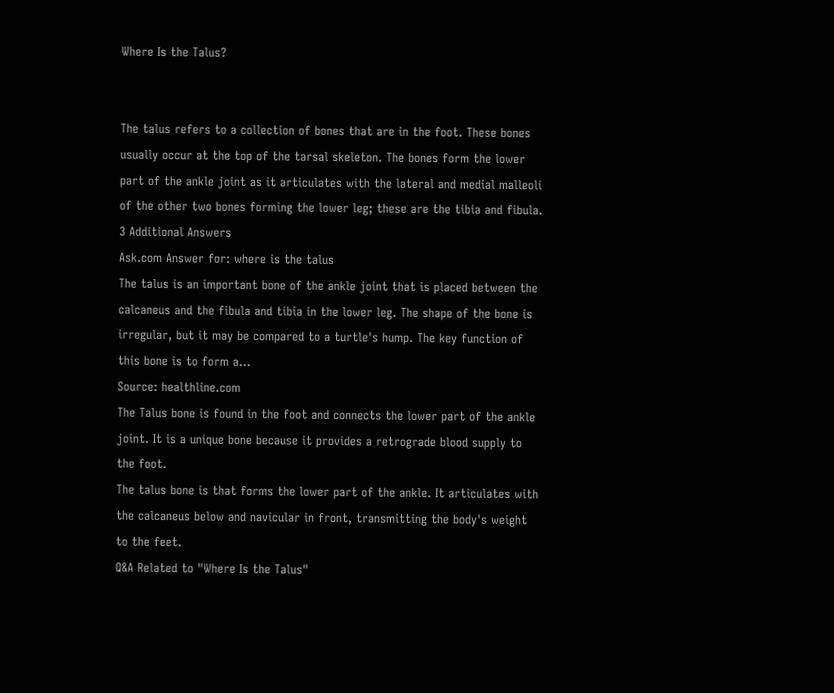Where Is the Talus?


The talus refers to a collection of bones that are in the foot. These bones usually occur at the top of the tarsal skeleton. The bones form the lower part of the ankle joint as it articulates with the lateral and medial malleoli of the other two bones forming the lower leg; these are the tibia and fibula.
3 Additional Answers
Ask.com Answer for: where is the talus
The talus is an important bone of the ankle joint that is placed between the calcaneus and the fibula and tibia in the lower leg. The shape of the bone is irregular, but it may be compared to a turtle's hump. The key function of this bone is to form a...
Source: healthline.com
The Talus bone is found in the foot and connects the lower part of the ankle joint. It is a unique bone because it provides a retrograde blood supply to the foot.
The talus bone is that forms the lower part of the ankle. It articulates with the calcaneus below and navicular in front, transmitting the body's weight to the feet.
Q&A Related to "Where Is the Talus"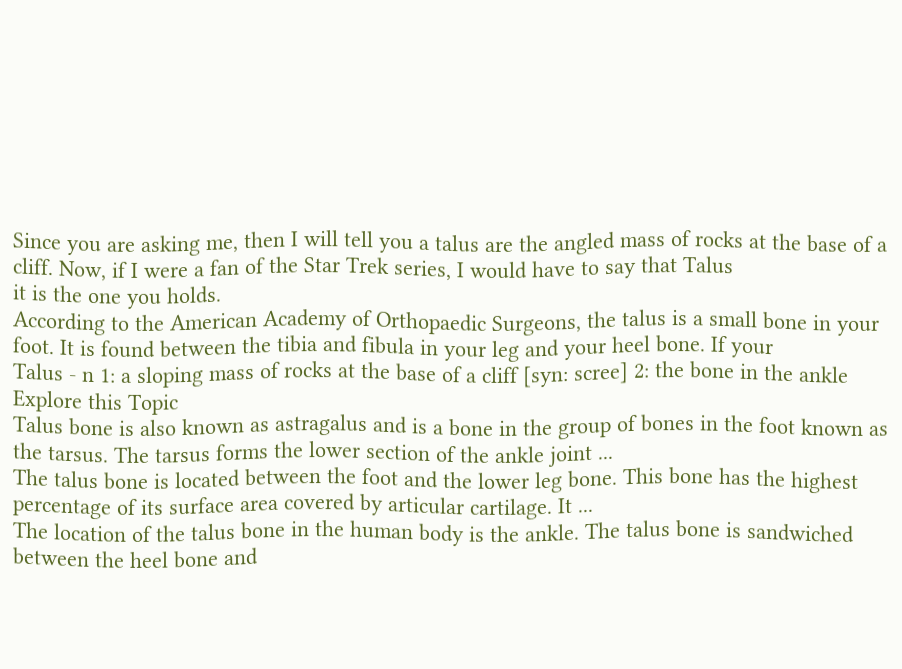Since you are asking me, then I will tell you a talus are the angled mass of rocks at the base of a cliff. Now, if I were a fan of the Star Trek series, I would have to say that Talus
it is the one you holds.
According to the American Academy of Orthopaedic Surgeons, the talus is a small bone in your foot. It is found between the tibia and fibula in your leg and your heel bone. If your
Talus - n 1: a sloping mass of rocks at the base of a cliff [syn: scree] 2: the bone in the ankle
Explore this Topic
Talus bone is also known as astragalus and is a bone in the group of bones in the foot known as the tarsus. The tarsus forms the lower section of the ankle joint ...
The talus bone is located between the foot and the lower leg bone. This bone has the highest percentage of its surface area covered by articular cartilage. It ...
The location of the talus bone in the human body is the ankle. The talus bone is sandwiched between the heel bone and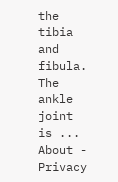the tibia and fibula. The ankle joint is ...
About -  Privacy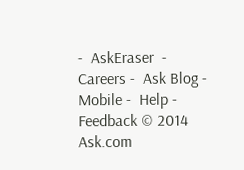-  AskEraser  -  Careers -  Ask Blog -  Mobile -  Help -  Feedback © 2014 Ask.com